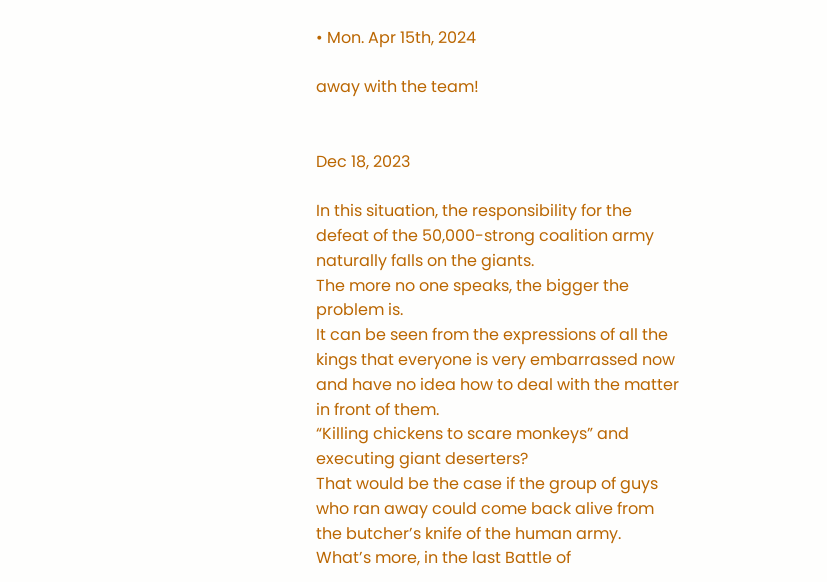• Mon. Apr 15th, 2024

away with the team!


Dec 18, 2023

In this situation, the responsibility for the defeat of the 50,000-strong coalition army naturally falls on the giants.
The more no one speaks, the bigger the problem is.
It can be seen from the expressions of all the kings that everyone is very embarrassed now and have no idea how to deal with the matter in front of them.
“Killing chickens to scare monkeys” and executing giant deserters?
That would be the case if the group of guys who ran away could come back alive from the butcher’s knife of the human army.
What’s more, in the last Battle of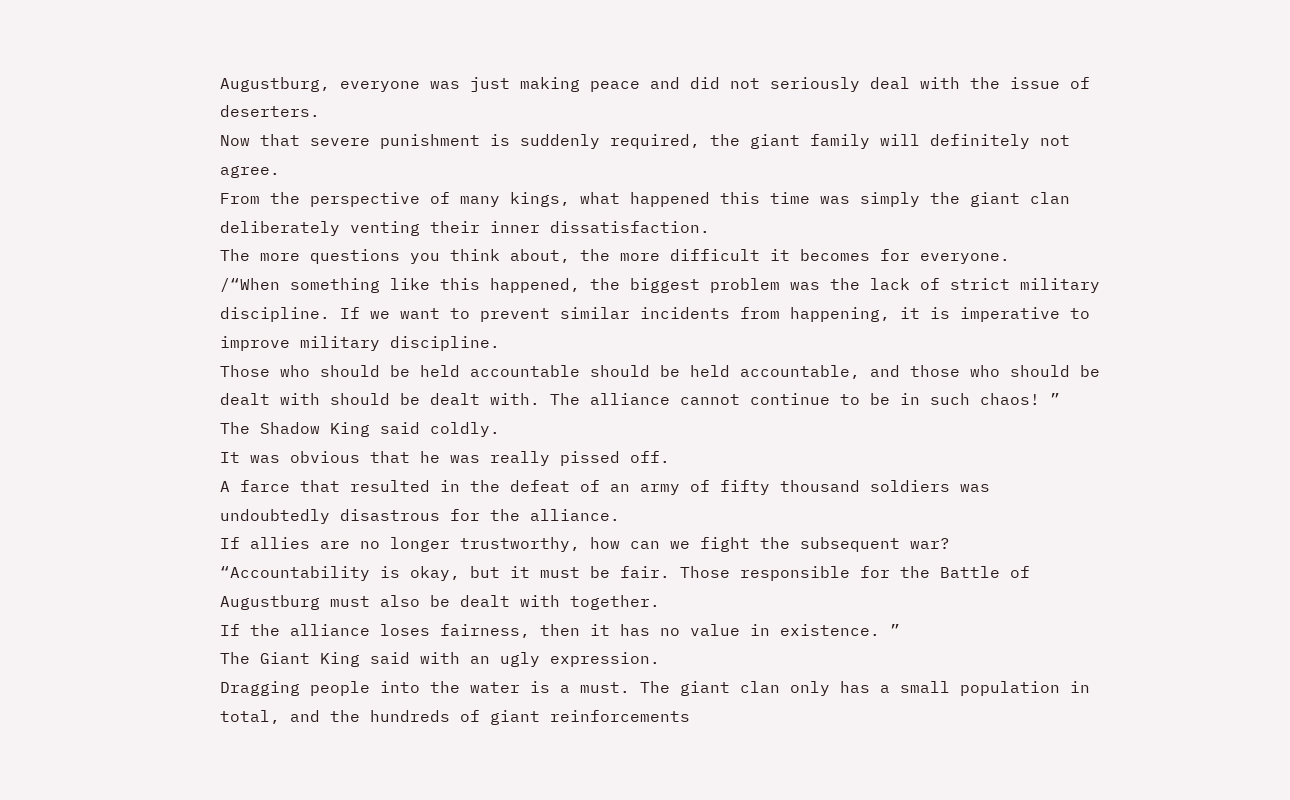Augustburg, everyone was just making peace and did not seriously deal with the issue of deserters.
Now that severe punishment is suddenly required, the giant family will definitely not agree.
From the perspective of many kings, what happened this time was simply the giant clan deliberately venting their inner dissatisfaction.
The more questions you think about, the more difficult it becomes for everyone.
/“When something like this happened, the biggest problem was the lack of strict military discipline. If we want to prevent similar incidents from happening, it is imperative to improve military discipline.
Those who should be held accountable should be held accountable, and those who should be dealt with should be dealt with. The alliance cannot continue to be in such chaos! ”
The Shadow King said coldly.
It was obvious that he was really pissed off.
A farce that resulted in the defeat of an army of fifty thousand soldiers was undoubtedly disastrous for the alliance.
If allies are no longer trustworthy, how can we fight the subsequent war?
“Accountability is okay, but it must be fair. Those responsible for the Battle of Augustburg must also be dealt with together.
If the alliance loses fairness, then it has no value in existence. ”
The Giant King said with an ugly expression.
Dragging people into the water is a must. The giant clan only has a small population in total, and the hundreds of giant reinforcements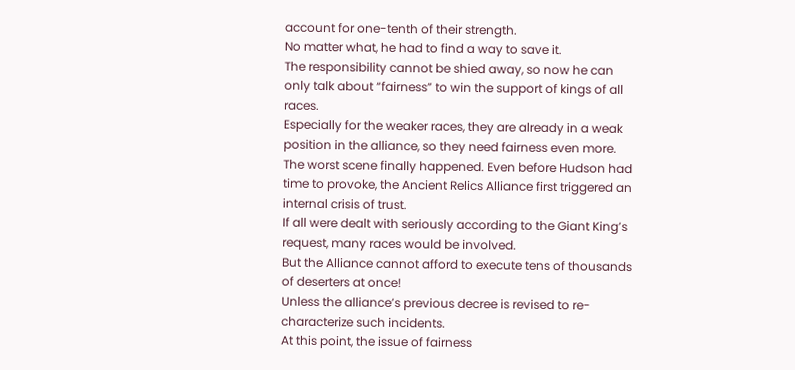account for one-tenth of their strength.
No matter what, he had to find a way to save it.
The responsibility cannot be shied away, so now he can only talk about “fairness” to win the support of kings of all races.
Especially for the weaker races, they are already in a weak position in the alliance, so they need fairness even more.
The worst scene finally happened. Even before Hudson had time to provoke, the Ancient Relics Alliance first triggered an internal crisis of trust.
If all were dealt with seriously according to the Giant King’s request, many races would be involved.
But the Alliance cannot afford to execute tens of thousands of deserters at once!
Unless the alliance’s previous decree is revised to re-characterize such incidents.
At this point, the issue of fairness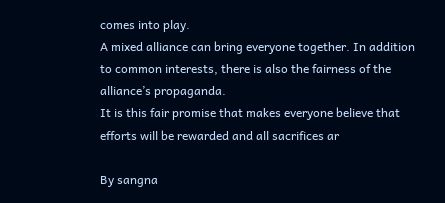comes into play.
A mixed alliance can bring everyone together. In addition to common interests, there is also the fairness of the alliance’s propaganda.
It is this fair promise that makes everyone believe that efforts will be rewarded and all sacrifices ar

By sangna